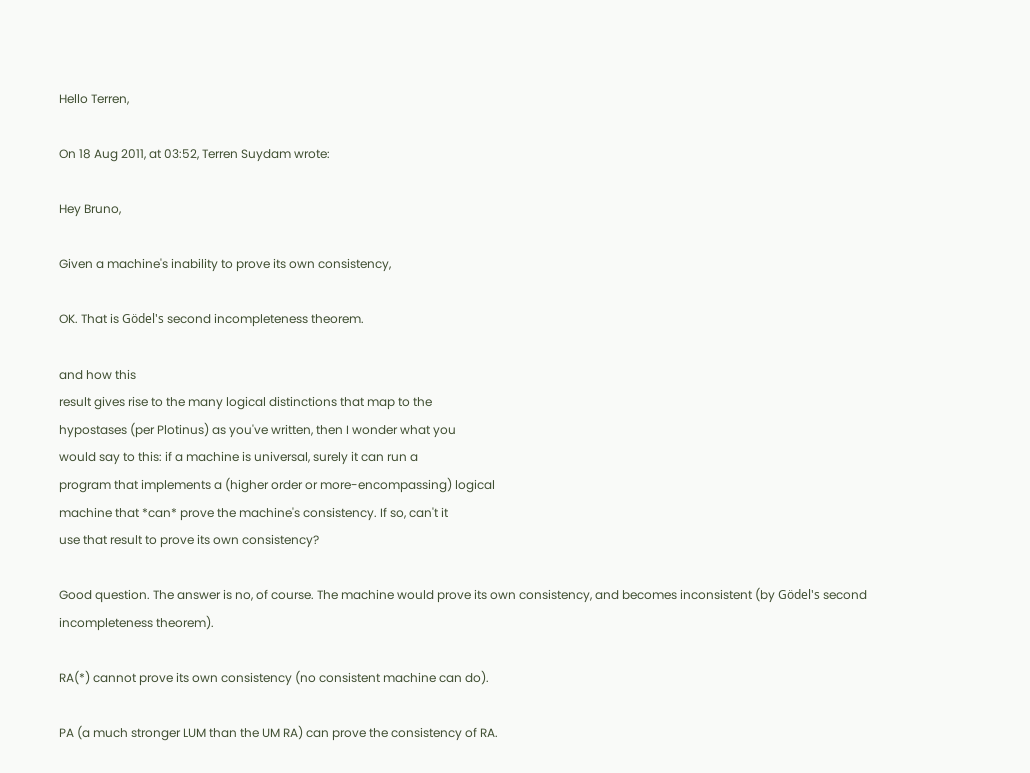Hello Terren,

On 18 Aug 2011, at 03:52, Terren Suydam wrote:

Hey Bruno,

Given a machine's inability to prove its own consistency,

OK. That is Gödel's second incompleteness theorem.

and how this
result gives rise to the many logical distinctions that map to the
hypostases (per Plotinus) as you've written, then I wonder what you
would say to this: if a machine is universal, surely it can run a
program that implements a (higher order or more-encompassing) logical
machine that *can* prove the machine's consistency. If so, can't it
use that result to prove its own consistency?

Good question. The answer is no, of course. The machine would prove its own consistency, and becomes inconsistent (by Gödel's second incompleteness theorem).

RA(*) cannot prove its own consistency (no consistent machine can do).

PA (a much stronger LUM than the UM RA) can prove the consistency of RA.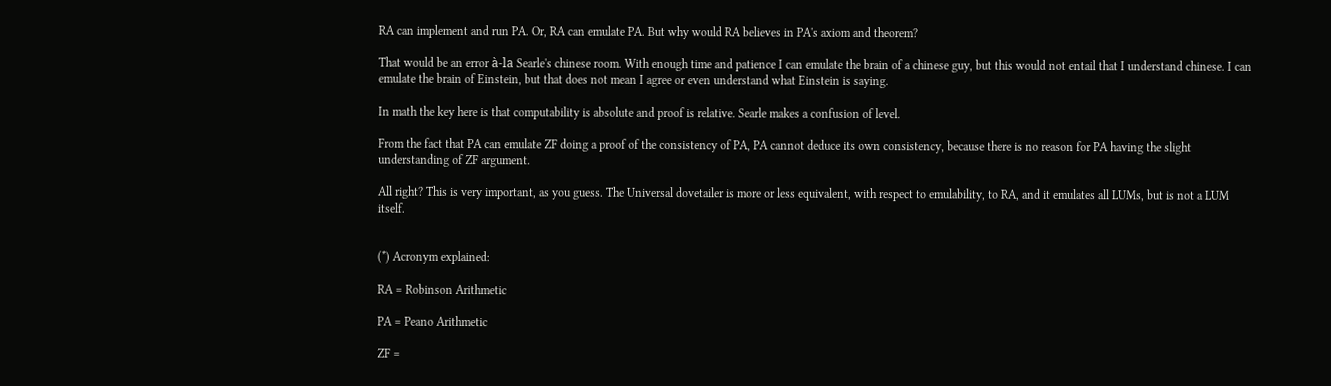RA can implement and run PA. Or, RA can emulate PA. But why would RA believes in PA's axiom and theorem?

That would be an error à-la Searle's chinese room. With enough time and patience I can emulate the brain of a chinese guy, but this would not entail that I understand chinese. I can emulate the brain of Einstein, but that does not mean I agree or even understand what Einstein is saying.

In math the key here is that computability is absolute and proof is relative. Searle makes a confusion of level.

From the fact that PA can emulate ZF doing a proof of the consistency of PA, PA cannot deduce its own consistency, because there is no reason for PA having the slight understanding of ZF argument.

All right? This is very important, as you guess. The Universal dovetailer is more or less equivalent, with respect to emulability, to RA, and it emulates all LUMs, but is not a LUM itself.


(*) Acronym explained:

RA = Robinson Arithmetic

PA = Peano Arithmetic

ZF =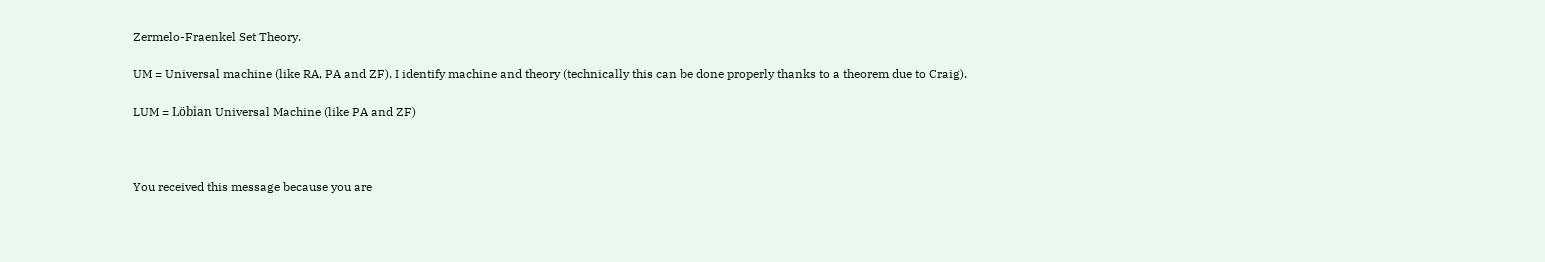Zermelo-Fraenkel Set Theory.

UM = Universal machine (like RA, PA and ZF). I identify machine and theory (technically this can be done properly thanks to a theorem due to Craig).

LUM = Löbian Universal Machine (like PA and ZF)



You received this message because you are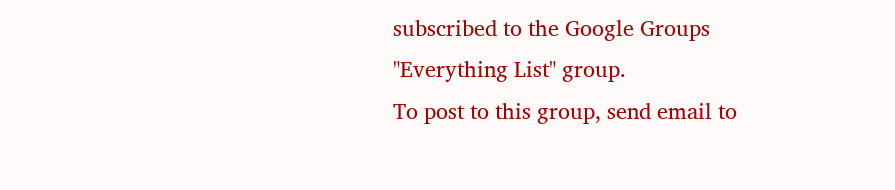subscribed to the Google Groups
"Everything List" group.
To post to this group, send email to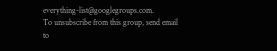everything-list@googlegroups.com.
To unsubscribe from this group, send email to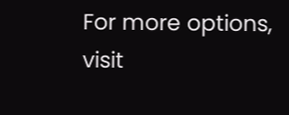For more options, visit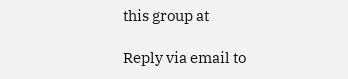this group at

Reply via email to